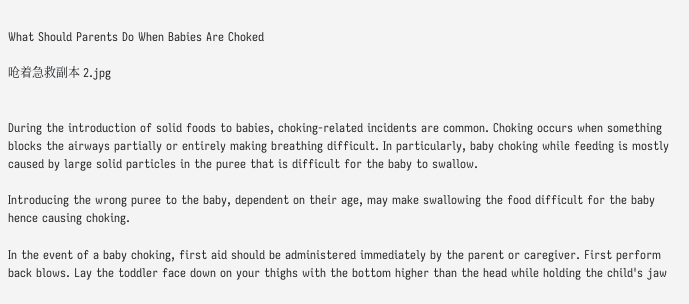What Should Parents Do When Babies Are Choked

呛着急救副本 2.jpg


During the introduction of solid foods to babies, choking-related incidents are common. Choking occurs when something blocks the airways partially or entirely making breathing difficult. In particularly, baby choking while feeding is mostly caused by large solid particles in the puree that is difficult for the baby to swallow.

Introducing the wrong puree to the baby, dependent on their age, may make swallowing the food difficult for the baby hence causing choking.

In the event of a baby choking, first aid should be administered immediately by the parent or caregiver. First perform back blows. Lay the toddler face down on your thighs with the bottom higher than the head while holding the child's jaw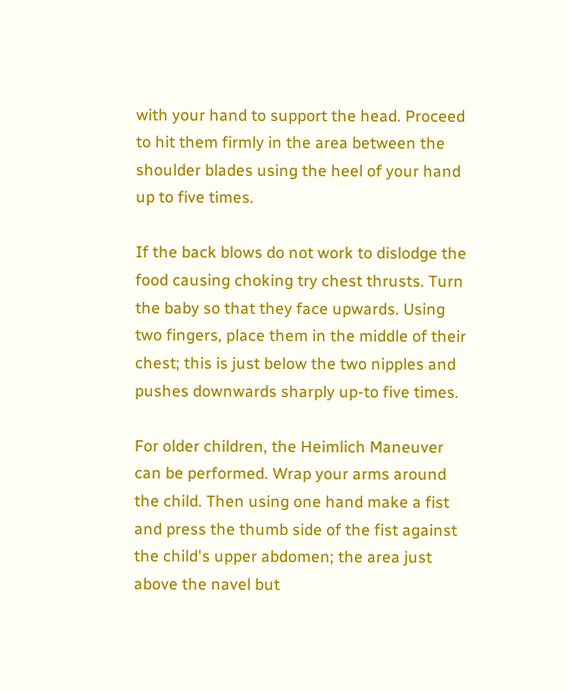with your hand to support the head. Proceed to hit them firmly in the area between the shoulder blades using the heel of your hand up to five times.

If the back blows do not work to dislodge the food causing choking try chest thrusts. Turn the baby so that they face upwards. Using two fingers, place them in the middle of their chest; this is just below the two nipples and pushes downwards sharply up-to five times.

For older children, the Heimlich Maneuver can be performed. Wrap your arms around the child. Then using one hand make a fist and press the thumb side of the fist against the child's upper abdomen; the area just above the navel but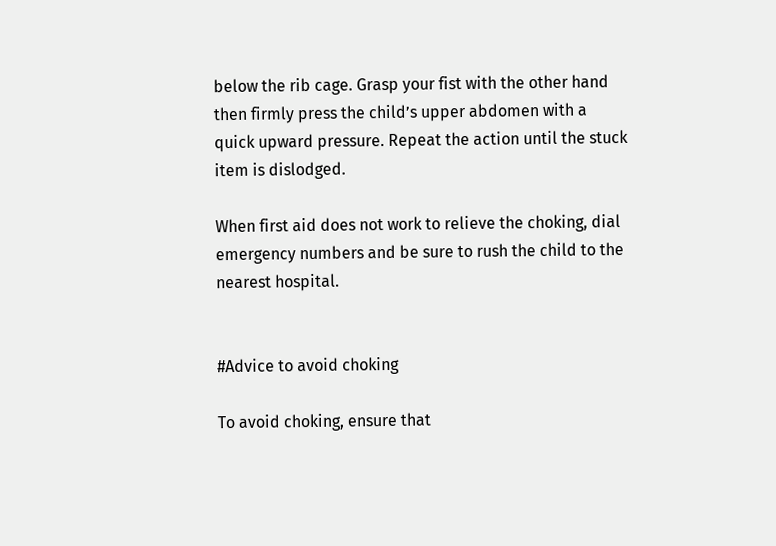below the rib cage. Grasp your fist with the other hand then firmly press the child’s upper abdomen with a quick upward pressure. Repeat the action until the stuck item is dislodged.

When first aid does not work to relieve the choking, dial emergency numbers and be sure to rush the child to the nearest hospital.


#Advice to avoid choking

To avoid choking, ensure that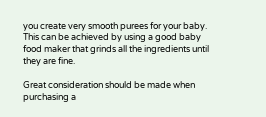you create very smooth purees for your baby. This can be achieved by using a good baby food maker that grinds all the ingredients until they are fine.

Great consideration should be made when purchasing a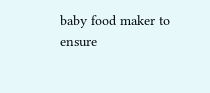baby food maker to ensure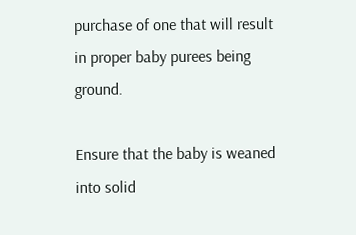purchase of one that will result in proper baby purees being ground.

Ensure that the baby is weaned into solid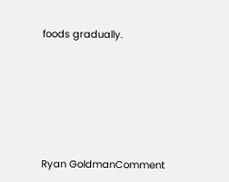foods gradually.









Ryan GoldmanComment